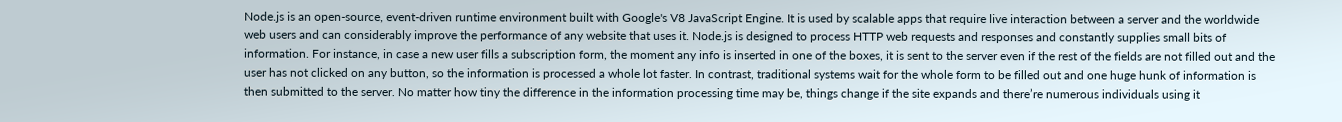Node.js is an open-source, event-driven runtime environment built with Google's V8 JavaScript Engine. It is used by scalable apps that require live interaction between a server and the worldwide web users and can considerably improve the performance of any website that uses it. Node.js is designed to process HTTP web requests and responses and constantly supplies small bits of information. For instance, in case a new user fills a subscription form, the moment any info is inserted in one of the boxes, it is sent to the server even if the rest of the fields are not filled out and the user has not clicked on any button, so the information is processed a whole lot faster. In contrast, traditional systems wait for the whole form to be filled out and one huge hunk of information is then submitted to the server. No matter how tiny the difference in the information processing time may be, things change if the site expands and there’re numerous individuals using it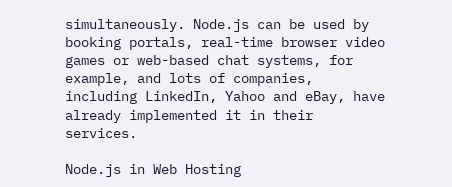simultaneously. Node.js can be used by booking portals, real-time browser video games or web-based chat systems, for example, and lots of companies, including LinkedIn, Yahoo and eBay, have already implemented it in their services.

Node.js in Web Hosting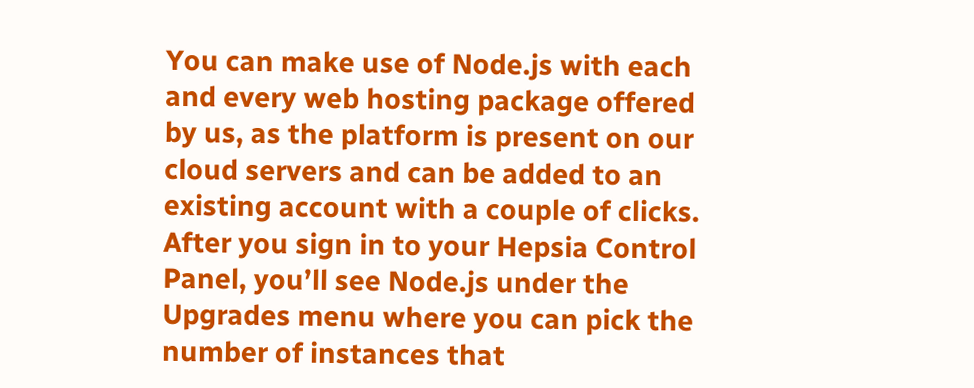You can make use of Node.js with each and every web hosting package offered by us, as the platform is present on our cloud servers and can be added to an existing account with a couple of clicks. After you sign in to your Hepsia Control Panel, you’ll see Node.js under the Upgrades menu where you can pick the number of instances that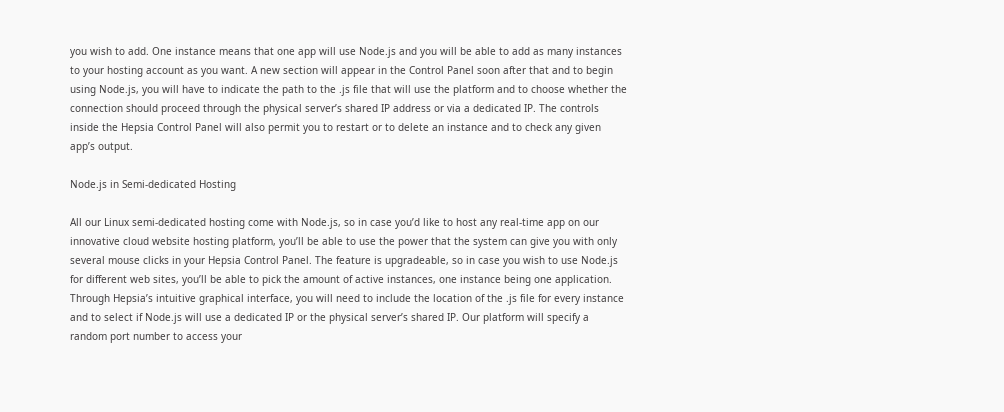you wish to add. One instance means that one app will use Node.js and you will be able to add as many instances to your hosting account as you want. A new section will appear in the Control Panel soon after that and to begin using Node.js, you will have to indicate the path to the .js file that will use the platform and to choose whether the connection should proceed through the physical server’s shared IP address or via a dedicated IP. The controls inside the Hepsia Control Panel will also permit you to restart or to delete an instance and to check any given app’s output.

Node.js in Semi-dedicated Hosting

All our Linux semi-dedicated hosting come with Node.js, so in case you’d like to host any real-time app on our innovative cloud website hosting platform, you’ll be able to use the power that the system can give you with only several mouse clicks in your Hepsia Control Panel. The feature is upgradeable, so in case you wish to use Node.js for different web sites, you’ll be able to pick the amount of active instances, one instance being one application. Through Hepsia’s intuitive graphical interface, you will need to include the location of the .js file for every instance and to select if Node.js will use a dedicated IP or the physical server’s shared IP. Our platform will specify a random port number to access your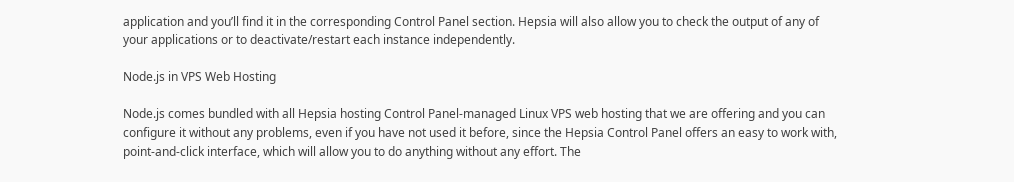application and you’ll find it in the corresponding Control Panel section. Hepsia will also allow you to check the output of any of your applications or to deactivate/restart each instance independently.

Node.js in VPS Web Hosting

Node.js comes bundled with all Hepsia hosting Control Panel-managed Linux VPS web hosting that we are offering and you can configure it without any problems, even if you have not used it before, since the Hepsia Control Panel offers an easy to work with, point-and-click interface, which will allow you to do anything without any effort. The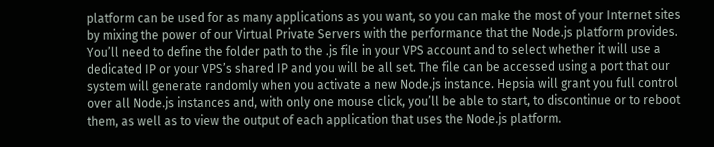platform can be used for as many applications as you want, so you can make the most of your Internet sites by mixing the power of our Virtual Private Servers with the performance that the Node.js platform provides. You’ll need to define the folder path to the .js file in your VPS account and to select whether it will use a dedicated IP or your VPS’s shared IP and you will be all set. The file can be accessed using a port that our system will generate randomly when you activate a new Node.js instance. Hepsia will grant you full control over all Node.js instances and, with only one mouse click, you’ll be able to start, to discontinue or to reboot them, as well as to view the output of each application that uses the Node.js platform.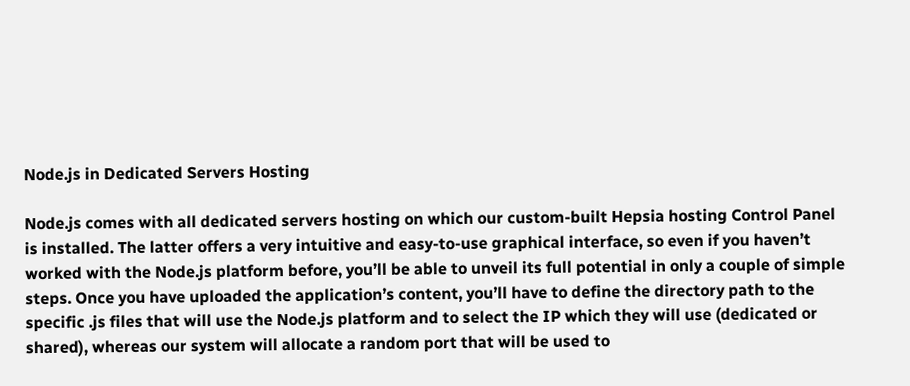Node.js in Dedicated Servers Hosting

Node.js comes with all dedicated servers hosting on which our custom-built Hepsia hosting Control Panel is installed. The latter offers a very intuitive and easy-to-use graphical interface, so even if you haven’t worked with the Node.js platform before, you’ll be able to unveil its full potential in only a couple of simple steps. Once you have uploaded the application’s content, you’ll have to define the directory path to the specific .js files that will use the Node.js platform and to select the IP which they will use (dedicated or shared), whereas our system will allocate a random port that will be used to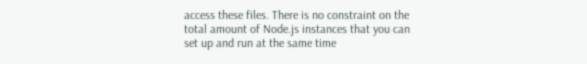access these files. There is no constraint on the total amount of Node.js instances that you can set up and run at the same time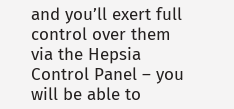and you’ll exert full control over them via the Hepsia Control Panel – you will be able to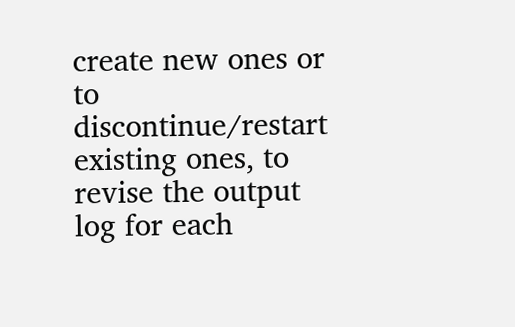create new ones or to discontinue/restart existing ones, to revise the output log for each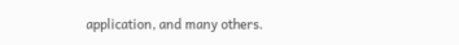application, and many others.